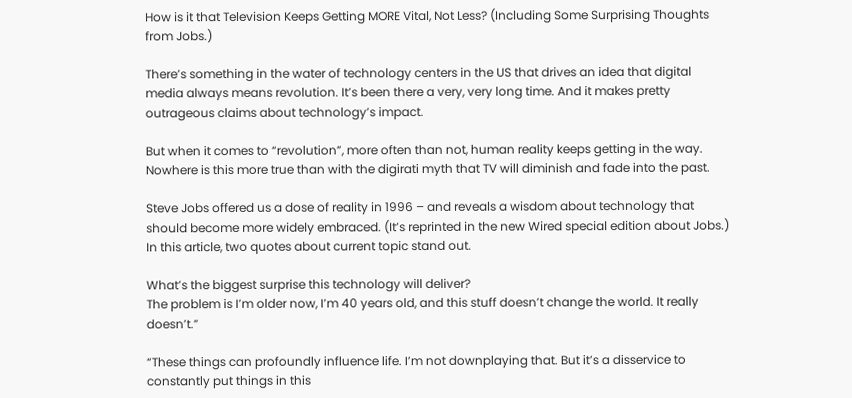How is it that Television Keeps Getting MORE Vital, Not Less? (Including Some Surprising Thoughts from Jobs.)

There’s something in the water of technology centers in the US that drives an idea that digital media always means revolution. It’s been there a very, very long time. And it makes pretty outrageous claims about technology’s impact.

But when it comes to “revolution”, more often than not, human reality keeps getting in the way. Nowhere is this more true than with the digirati myth that TV will diminish and fade into the past.

Steve Jobs offered us a dose of reality in 1996 – and reveals a wisdom about technology that should become more widely embraced. (It’s reprinted in the new Wired special edition about Jobs.) In this article, two quotes about current topic stand out.

What’s the biggest surprise this technology will deliver?
The problem is I’m older now, I’m 40 years old, and this stuff doesn’t change the world. It really doesn’t.”

“These things can profoundly influence life. I’m not downplaying that. But it’s a disservice to constantly put things in this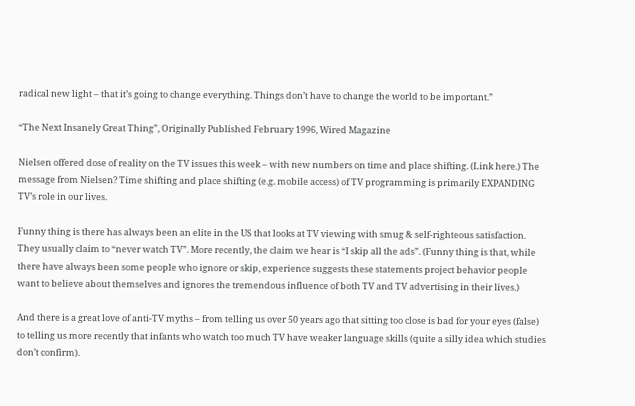radical new light – that it’s going to change everything. Things don’t have to change the world to be important.”

“The Next Insanely Great Thing”, Originally Published February 1996, Wired Magazine

Nielsen offered dose of reality on the TV issues this week – with new numbers on time and place shifting. (Link here.) The message from Nielsen? Time shifting and place shifting (e.g. mobile access) of TV programming is primarily EXPANDING TV’s role in our lives.

Funny thing is there has always been an elite in the US that looks at TV viewing with smug & self-righteous satisfaction. They usually claim to “never watch TV”. More recently, the claim we hear is “I skip all the ads”. (Funny thing is that, while there have always been some people who ignore or skip, experience suggests these statements project behavior people want to believe about themselves and ignores the tremendous influence of both TV and TV advertising in their lives.)

And there is a great love of anti-TV myths – from telling us over 50 years ago that sitting too close is bad for your eyes (false) to telling us more recently that infants who watch too much TV have weaker language skills (quite a silly idea which studies don’t confirm).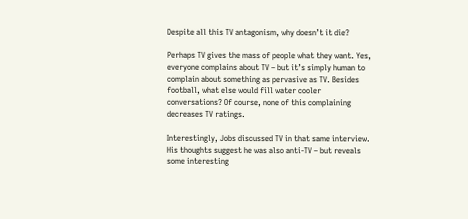Despite all this TV antagonism, why doesn’t it die?

Perhaps TV gives the mass of people what they want. Yes, everyone complains about TV – but it’s simply human to complain about something as pervasive as TV. Besides football, what else would fill water cooler conversations? Of course, none of this complaining decreases TV ratings.

Interestingly, Jobs discussed TV in that same interview. His thoughts suggest he was also anti-TV – but reveals some interesting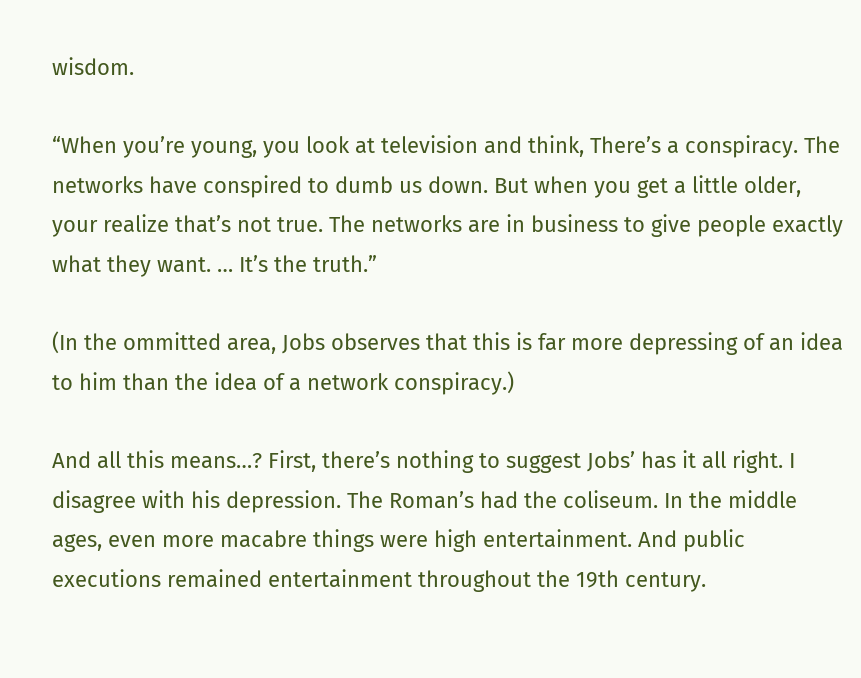wisdom.

“When you’re young, you look at television and think, There’s a conspiracy. The networks have conspired to dumb us down. But when you get a little older, your realize that’s not true. The networks are in business to give people exactly what they want. … It’s the truth.”

(In the ommitted area, Jobs observes that this is far more depressing of an idea to him than the idea of a network conspiracy.)

And all this means…? First, there’s nothing to suggest Jobs’ has it all right. I disagree with his depression. The Roman’s had the coliseum. In the middle ages, even more macabre things were high entertainment. And public executions remained entertainment throughout the 19th century.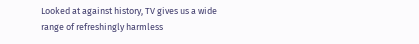Looked at against history, TV gives us a wide range of refreshingly harmless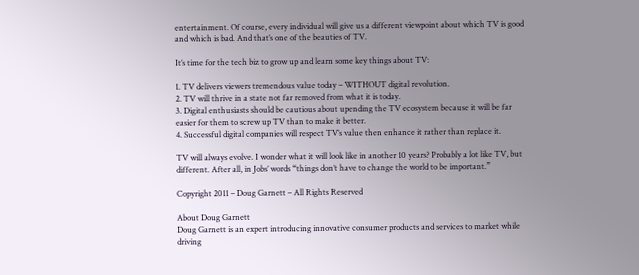entertainment. Of course, every individual will give us a different viewpoint about which TV is good and which is bad. And that’s one of the beauties of TV.

It’s time for the tech biz to grow up and learn some key things about TV:

1. TV delivers viewers tremendous value today – WITHOUT digital revolution.
2. TV will thrive in a state not far removed from what it is today.
3. Digital enthusiasts should be cautious about upending the TV ecosystem because it will be far easier for them to screw up TV than to make it better.
4. Successful digital companies will respect TV’s value then enhance it rather than replace it.

TV will always evolve. I wonder what it will look like in another 10 years? Probably a lot like TV, but different. After all, in Jobs’ words “things don’t have to change the world to be important.”

Copyright 2011 – Doug Garnett – All Rights Reserved

About Doug Garnett
Doug Garnett is an expert introducing innovative consumer products and services to market while driving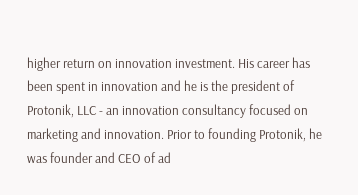higher return on innovation investment. His career has been spent in innovation and he is the president of Protonik, LLC - an innovation consultancy focused on marketing and innovation. Prior to founding Protonik, he was founder and CEO of ad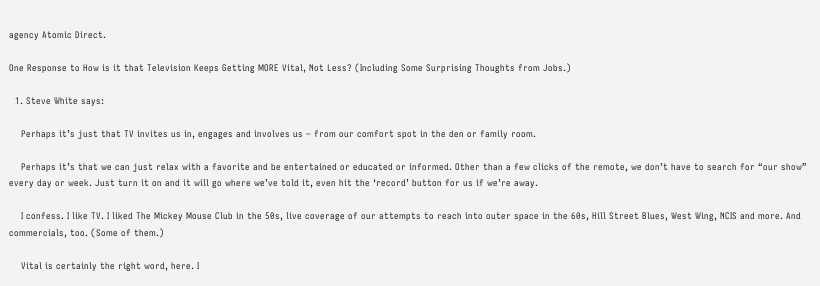agency Atomic Direct.

One Response to How is it that Television Keeps Getting MORE Vital, Not Less? (Including Some Surprising Thoughts from Jobs.)

  1. Steve White says:

    Perhaps it’s just that TV invites us in, engages and involves us – from our comfort spot in the den or family room.

    Perhaps it’s that we can just relax with a favorite and be entertained or educated or informed. Other than a few clicks of the remote, we don’t have to search for “our show” every day or week. Just turn it on and it will go where we’ve told it, even hit the ‘record’ button for us if we’re away.

    I confess. I like TV. I liked The Mickey Mouse Club in the 50s, live coverage of our attempts to reach into outer space in the 60s, Hill Street Blues, West Wing, NCIS and more. And commercials, too. (Some of them.)

    Vital is certainly the right word, here. I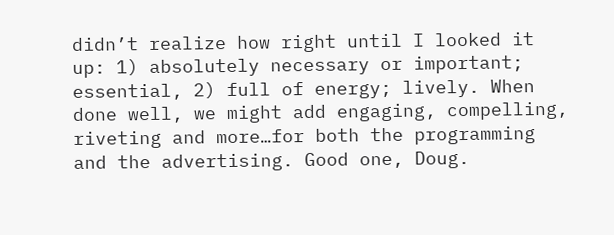didn’t realize how right until I looked it up: 1) absolutely necessary or important; essential, 2) full of energy; lively. When done well, we might add engaging, compelling, riveting and more…for both the programming and the advertising. Good one, Doug.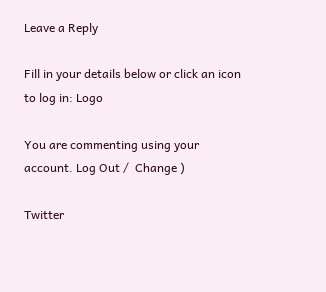Leave a Reply

Fill in your details below or click an icon to log in: Logo

You are commenting using your account. Log Out /  Change )

Twitter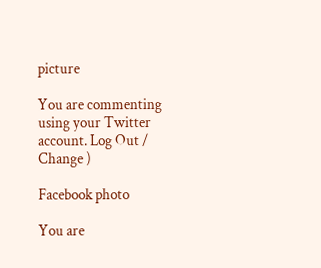picture

You are commenting using your Twitter account. Log Out /  Change )

Facebook photo

You are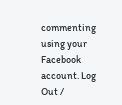commenting using your Facebook account. Log Out /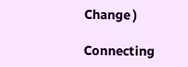Change )

Connecting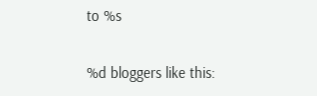to %s

%d bloggers like this: